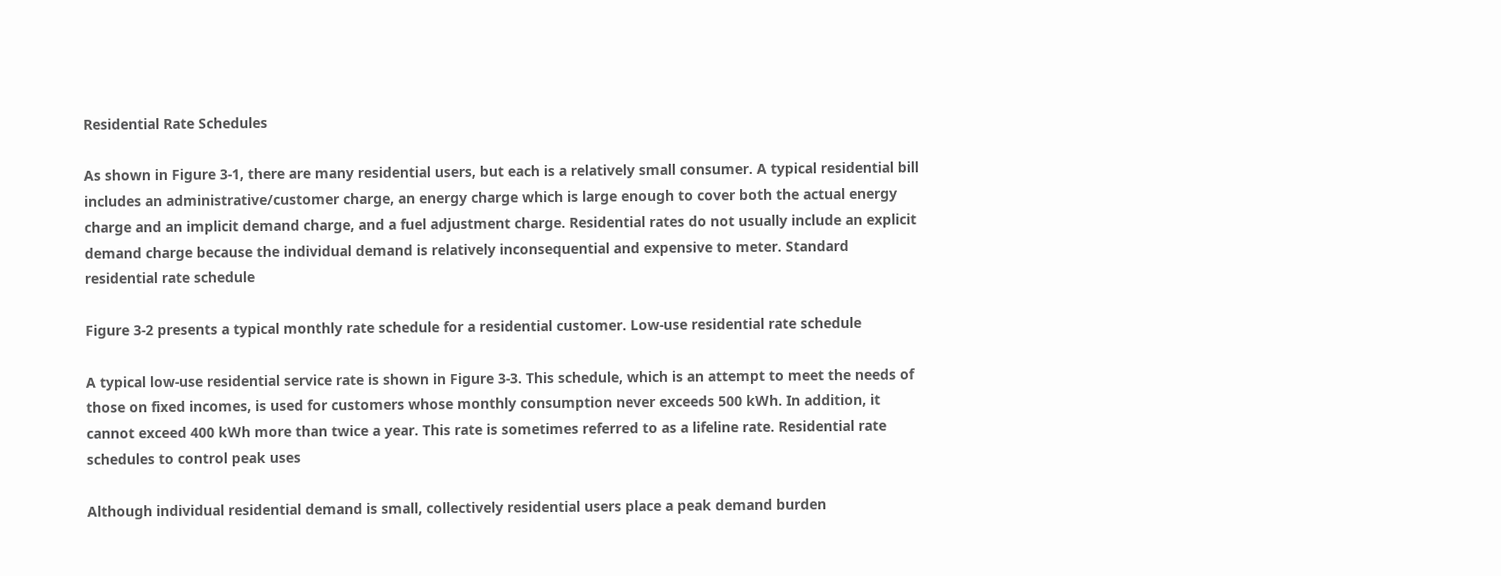Residential Rate Schedules

As shown in Figure 3-1, there are many residential users, but each is a relatively small consumer. A typical residential bill includes an administrative/customer charge, an energy charge which is large enough to cover both the actual energy charge and an implicit demand charge, and a fuel adjustment charge. Residential rates do not usually include an explicit demand charge because the individual demand is relatively inconsequential and expensive to meter. Standard residential rate schedule

Figure 3-2 presents a typical monthly rate schedule for a residential customer. Low-use residential rate schedule

A typical low-use residential service rate is shown in Figure 3-3. This schedule, which is an attempt to meet the needs of those on fixed incomes, is used for customers whose monthly consumption never exceeds 500 kWh. In addition, it cannot exceed 400 kWh more than twice a year. This rate is sometimes referred to as a lifeline rate. Residential rate schedules to control peak uses

Although individual residential demand is small, collectively residential users place a peak demand burden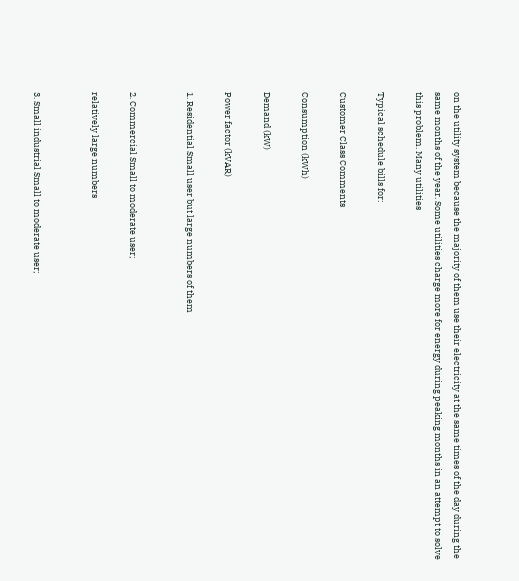on the utility system because the majority of them use their electricity at the same times of the day during the same months of the year. Some utilities charge more for energy during peaking months in an attempt to solve this problem. Many utilities

Typical schedule bills for:

Customer Class Comments

Consumption (kWh)

Demand (kW)

Power factor (kVAR)

1. Residential Small user but large numbers of them


2. Commercial Small to moderate user;

relatively large numbers


3. Small industrial Small to moderate user;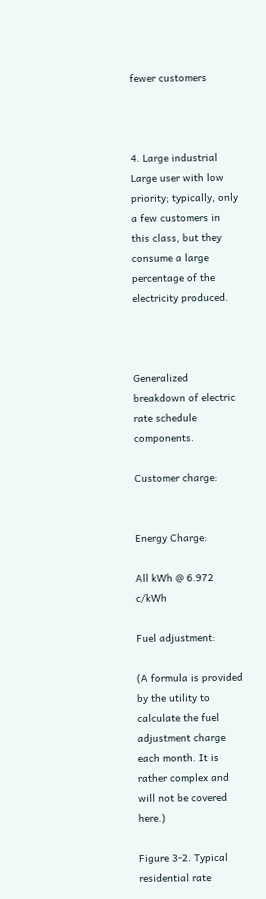fewer customers



4. Large industrial Large user with low priority; typically, only a few customers in this class, but they consume a large percentage of the electricity produced.



Generalized breakdown of electric rate schedule components.

Customer charge:


Energy Charge:

All kWh @ 6.972 c/kWh

Fuel adjustment:

(A formula is provided by the utility to calculate the fuel adjustment charge each month. It is rather complex and will not be covered here.)

Figure 3-2. Typical residential rate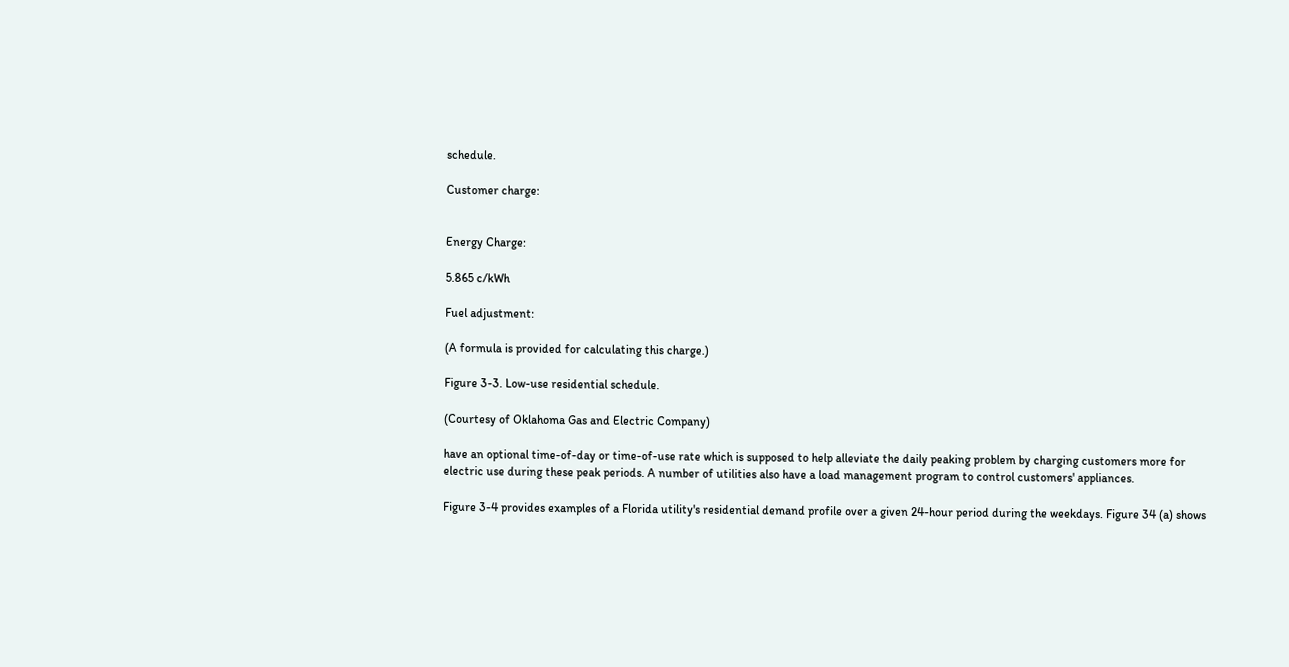schedule.

Customer charge:


Energy Charge:

5.865 c/kWh

Fuel adjustment:

(A formula is provided for calculating this charge.)

Figure 3-3. Low-use residential schedule.

(Courtesy of Oklahoma Gas and Electric Company)

have an optional time-of-day or time-of-use rate which is supposed to help alleviate the daily peaking problem by charging customers more for electric use during these peak periods. A number of utilities also have a load management program to control customers' appliances.

Figure 3-4 provides examples of a Florida utility's residential demand profile over a given 24-hour period during the weekdays. Figure 34 (a) shows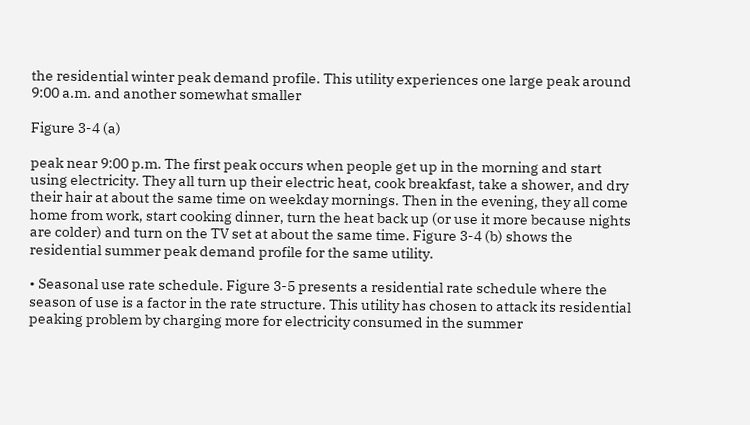the residential winter peak demand profile. This utility experiences one large peak around 9:00 a.m. and another somewhat smaller

Figure 3-4 (a)

peak near 9:00 p.m. The first peak occurs when people get up in the morning and start using electricity. They all turn up their electric heat, cook breakfast, take a shower, and dry their hair at about the same time on weekday mornings. Then in the evening, they all come home from work, start cooking dinner, turn the heat back up (or use it more because nights are colder) and turn on the TV set at about the same time. Figure 3-4 (b) shows the residential summer peak demand profile for the same utility.

• Seasonal use rate schedule. Figure 3-5 presents a residential rate schedule where the season of use is a factor in the rate structure. This utility has chosen to attack its residential peaking problem by charging more for electricity consumed in the summer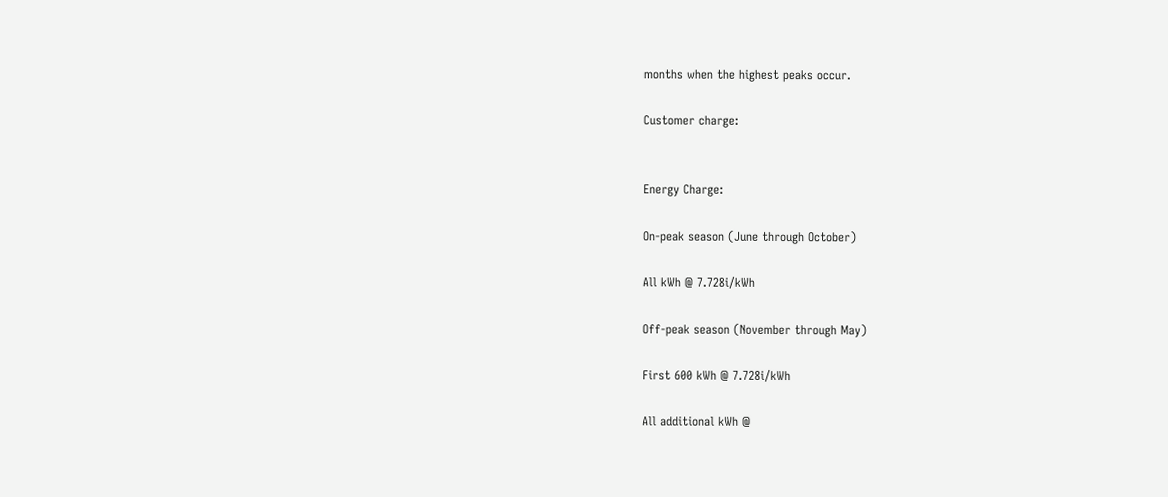months when the highest peaks occur.

Customer charge:


Energy Charge:

On-peak season (June through October)

All kWh @ 7.728i/kWh

Off-peak season (November through May)

First 600 kWh @ 7.728i/kWh

All additional kWh @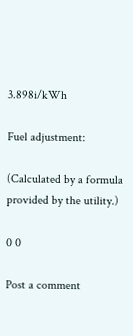3.898i/kWh

Fuel adjustment:

(Calculated by a formula provided by the utility.)

0 0

Post a comment